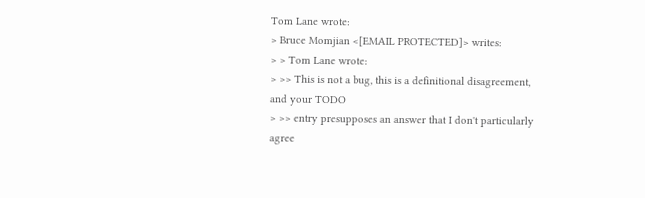Tom Lane wrote:
> Bruce Momjian <[EMAIL PROTECTED]> writes:
> > Tom Lane wrote:
> >> This is not a bug, this is a definitional disagreement, and your TODO
> >> entry presupposes an answer that I don't particularly agree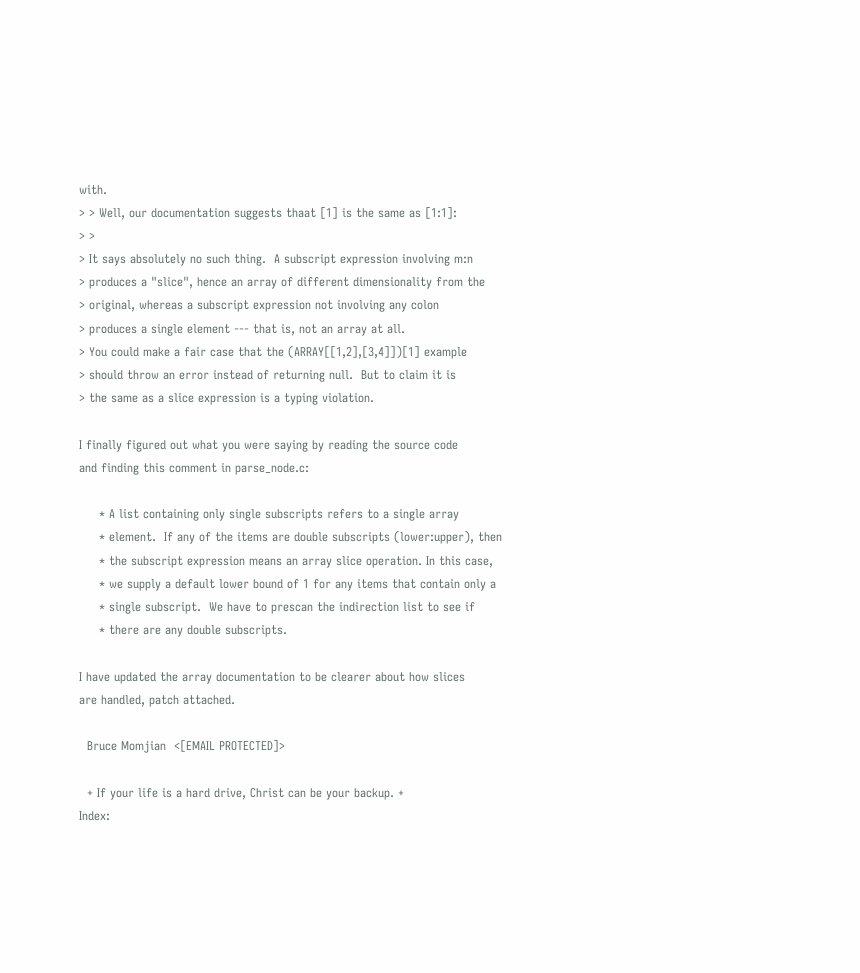with.
> > Well, our documentation suggests thaat [1] is the same as [1:1]:
> >
> It says absolutely no such thing.  A subscript expression involving m:n
> produces a "slice", hence an array of different dimensionality from the
> original, whereas a subscript expression not involving any colon
> produces a single element --- that is, not an array at all.
> You could make a fair case that the (ARRAY[[1,2],[3,4]])[1] example
> should throw an error instead of returning null.  But to claim it is
> the same as a slice expression is a typing violation.

I finally figured out what you were saying by reading the source code
and finding this comment in parse_node.c:

     * A list containing only single subscripts refers to a single array
     * element.  If any of the items are double subscripts (lower:upper), then
     * the subscript expression means an array slice operation. In this case,
     * we supply a default lower bound of 1 for any items that contain only a
     * single subscript.  We have to prescan the indirection list to see if
     * there are any double subscripts.

I have updated the array documentation to be clearer about how slices
are handled, patch attached.

  Bruce Momjian  <[EMAIL PROTECTED]>

  + If your life is a hard drive, Christ can be your backup. +
Index: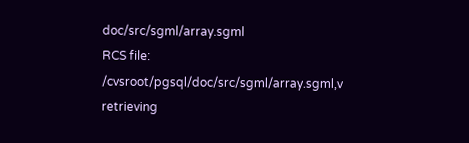doc/src/sgml/array.sgml
RCS file: /cvsroot/pgsql/doc/src/sgml/array.sgml,v
retrieving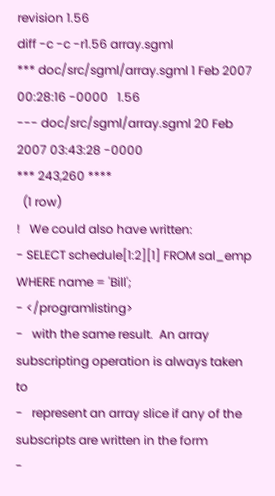revision 1.56
diff -c -c -r1.56 array.sgml
*** doc/src/sgml/array.sgml 1 Feb 2007 00:28:16 -0000   1.56
--- doc/src/sgml/array.sgml 20 Feb 2007 03:43:28 -0000
*** 243,260 ****
  (1 row)
!   We could also have written:
- SELECT schedule[1:2][1] FROM sal_emp WHERE name = 'Bill';
- </programlisting>
-   with the same result.  An array subscripting operation is always taken to
-   represent an array slice if any of the subscripts are written in the form
-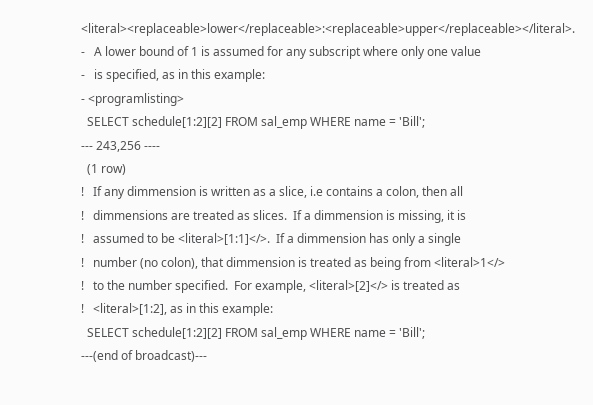<literal><replaceable>lower</replaceable>:<replaceable>upper</replaceable></literal>.
-   A lower bound of 1 is assumed for any subscript where only one value
-   is specified, as in this example:
- <programlisting>
  SELECT schedule[1:2][2] FROM sal_emp WHERE name = 'Bill';
--- 243,256 ----
  (1 row)
!   If any dimmension is written as a slice, i.e contains a colon, then all
!   dimmensions are treated as slices.  If a dimmension is missing, it is
!   assumed to be <literal>[1:1]</>.  If a dimmension has only a single
!   number (no colon), that dimmension is treated as being from <literal>1</>
!   to the number specified.  For example, <literal>[2]</> is treated as
!   <literal>[1:2], as in this example:
  SELECT schedule[1:2][2] FROM sal_emp WHERE name = 'Bill';
---(end of broadcast)---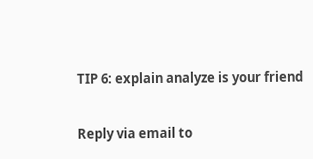TIP 6: explain analyze is your friend

Reply via email to